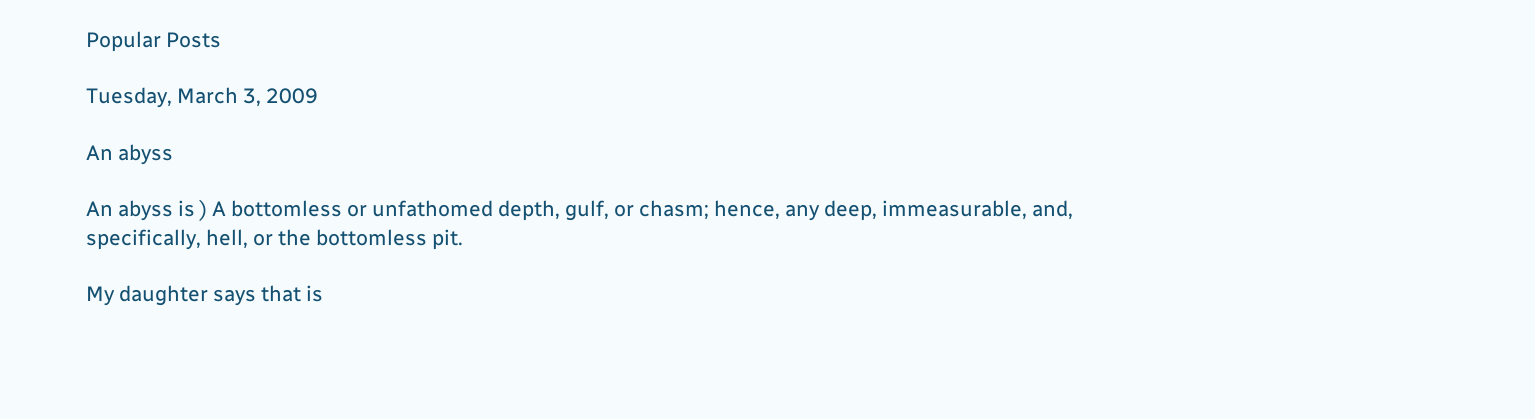Popular Posts

Tuesday, March 3, 2009

An abyss

An abyss is ) A bottomless or unfathomed depth, gulf, or chasm; hence, any deep, immeasurable, and, specifically, hell, or the bottomless pit.

My daughter says that is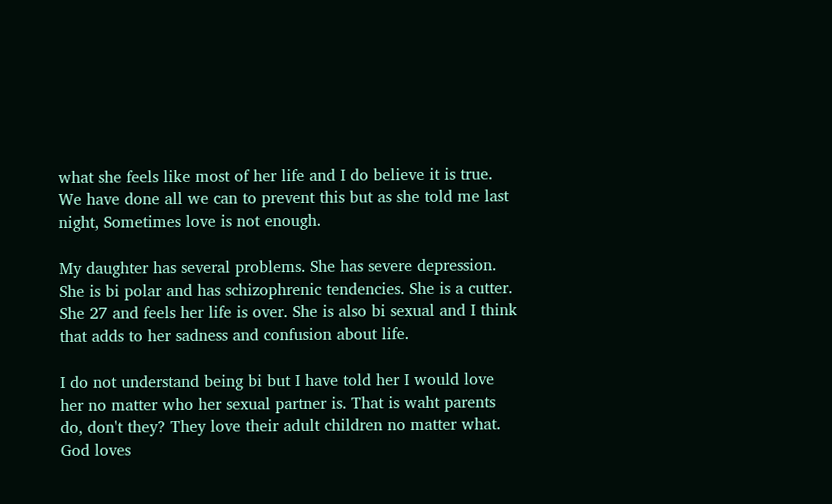what she feels like most of her life and I do believe it is true. We have done all we can to prevent this but as she told me last night, Sometimes love is not enough.

My daughter has several problems. She has severe depression. She is bi polar and has schizophrenic tendencies. She is a cutter. She 27 and feels her life is over. She is also bi sexual and I think that adds to her sadness and confusion about life.

I do not understand being bi but I have told her I would love her no matter who her sexual partner is. That is waht parents do, don't they? They love their adult children no matter what. God loves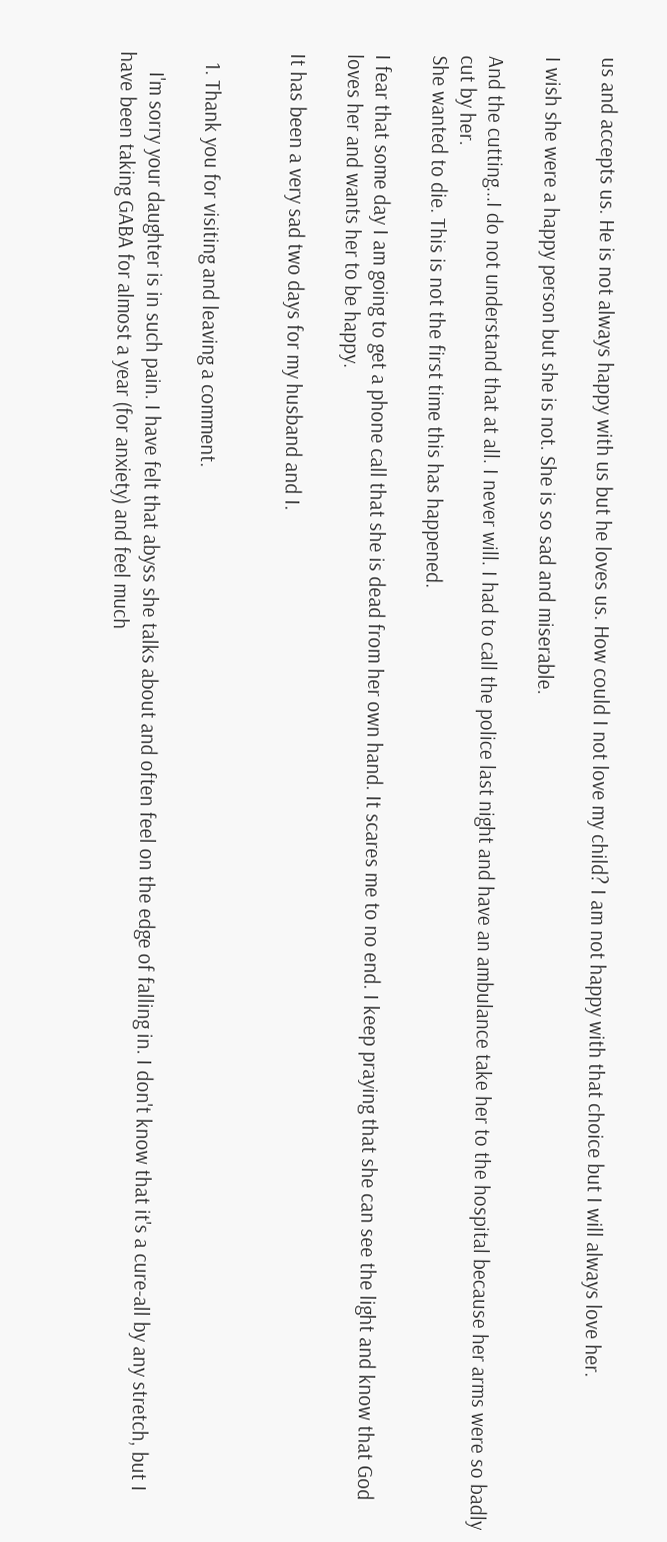us and accepts us. He is not always happy with us but he loves us. How could I not love my child? I am not happy with that choice but I will always love her.

I wish she were a happy person but she is not. She is so sad and miserable.

And the cutting...I do not understand that at all. I never will. I had to call the police last night and have an ambulance take her to the hospital because her arms were so badly cut by her.
She wanted to die. This is not the first time this has happened.

I fear that some day I am going to get a phone call that she is dead from her own hand. It scares me to no end. I keep praying that she can see the light and know that God loves her and wants her to be happy.

It has been a very sad two days for my husband and I.


  1. Thank you for visiting and leaving a comment.

    I'm sorry your daughter is in such pain. I have felt that abyss she talks about and often feel on the edge of falling in. I don't know that it's a cure-all by any stretch, but I have been taking GABA for almost a year (for anxiety) and feel much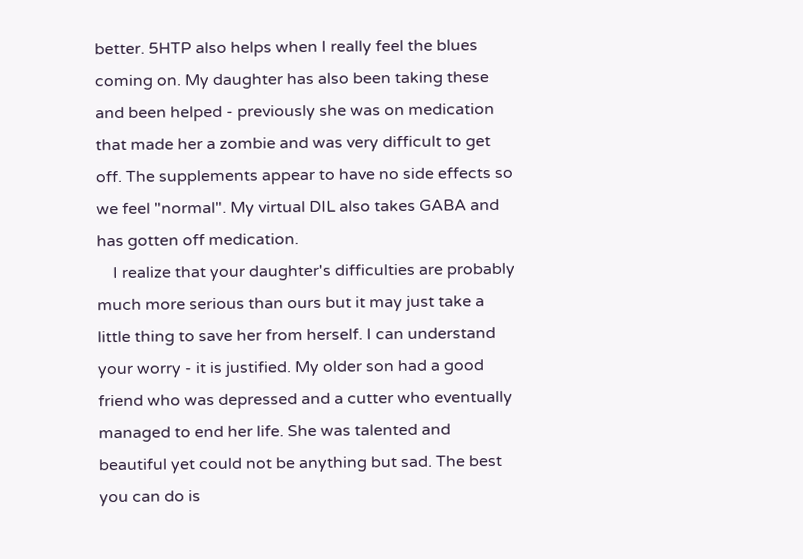better. 5HTP also helps when I really feel the blues coming on. My daughter has also been taking these and been helped - previously she was on medication that made her a zombie and was very difficult to get off. The supplements appear to have no side effects so we feel "normal". My virtual DIL also takes GABA and has gotten off medication.
    I realize that your daughter's difficulties are probably much more serious than ours but it may just take a little thing to save her from herself. I can understand your worry - it is justified. My older son had a good friend who was depressed and a cutter who eventually managed to end her life. She was talented and beautiful yet could not be anything but sad. The best you can do is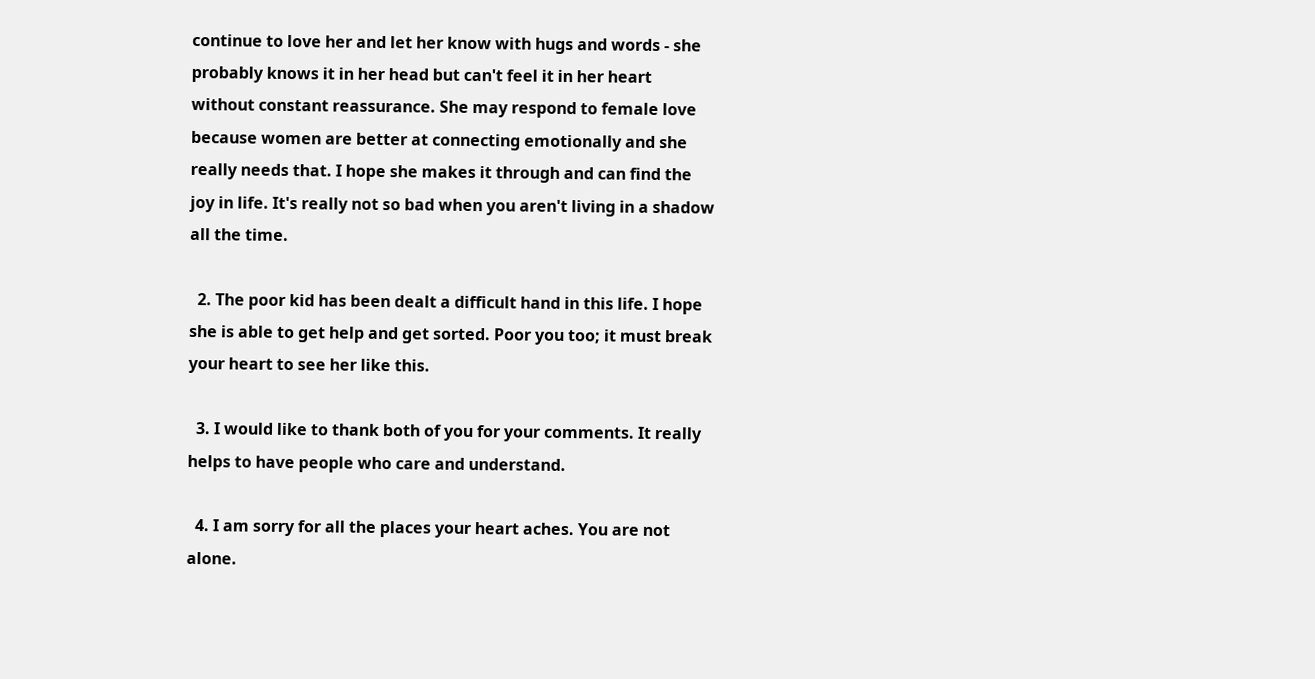continue to love her and let her know with hugs and words - she probably knows it in her head but can't feel it in her heart without constant reassurance. She may respond to female love because women are better at connecting emotionally and she really needs that. I hope she makes it through and can find the joy in life. It's really not so bad when you aren't living in a shadow all the time.

  2. The poor kid has been dealt a difficult hand in this life. I hope she is able to get help and get sorted. Poor you too; it must break your heart to see her like this.

  3. I would like to thank both of you for your comments. It really helps to have people who care and understand.

  4. I am sorry for all the places your heart aches. You are not alone.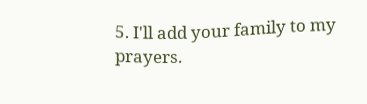5. I'll add your family to my prayers.